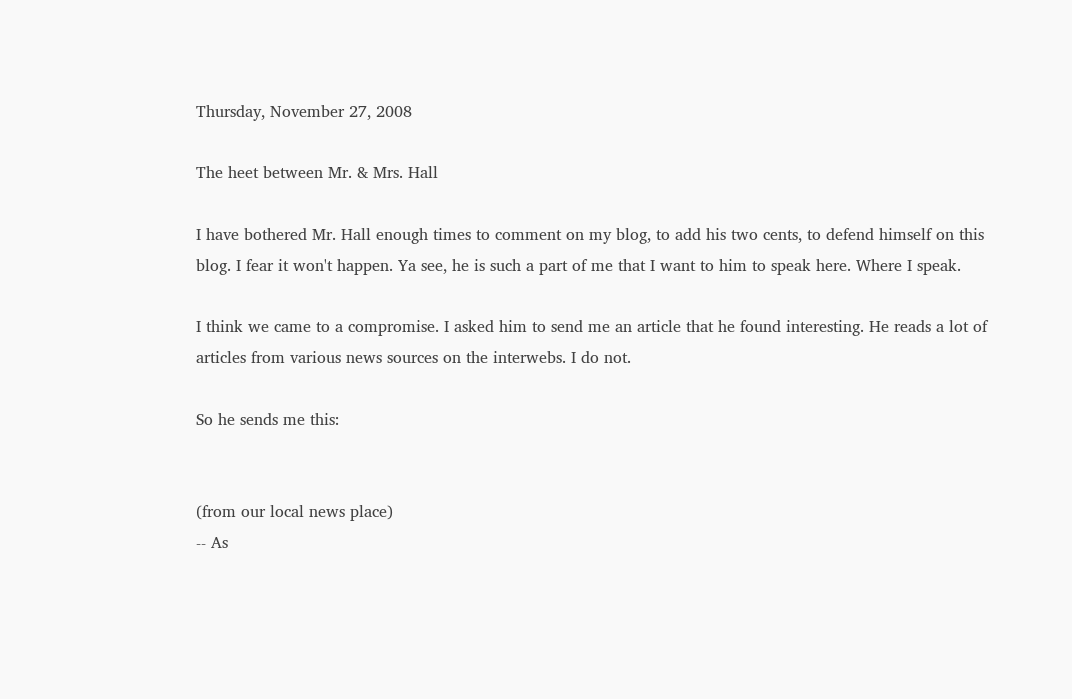Thursday, November 27, 2008

The heet between Mr. & Mrs. Hall

I have bothered Mr. Hall enough times to comment on my blog, to add his two cents, to defend himself on this blog. I fear it won't happen. Ya see, he is such a part of me that I want to him to speak here. Where I speak.

I think we came to a compromise. I asked him to send me an article that he found interesting. He reads a lot of articles from various news sources on the interwebs. I do not.

So he sends me this:


(from our local news place)
-- As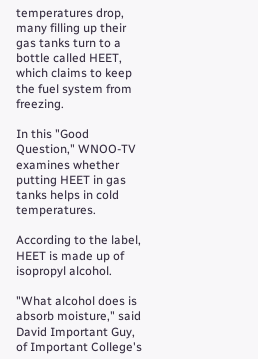temperatures drop, many filling up their gas tanks turn to a bottle called HEET, which claims to keep the fuel system from freezing.

In this "Good Question," WNOO-TV examines whether putting HEET in gas tanks helps in cold temperatures.

According to the label, HEET is made up of isopropyl alcohol.

"What alcohol does is absorb moisture," said David Important Guy, of Important College's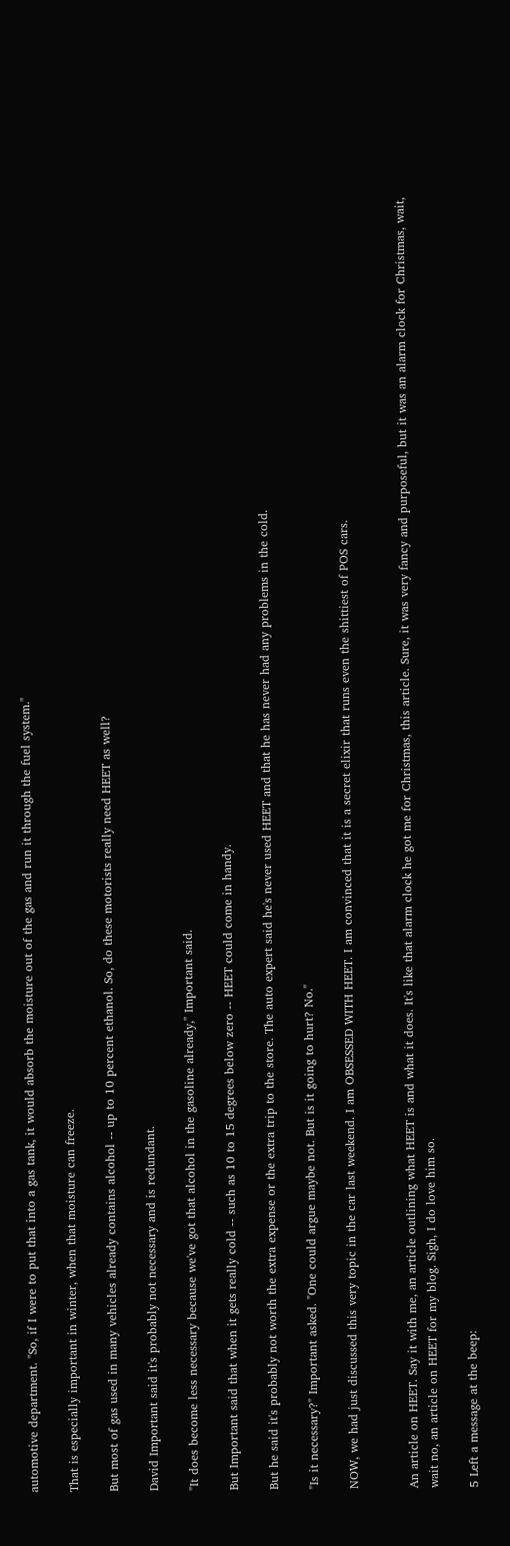automotive department. "So, if I were to put that into a gas tank, it would absorb the moisture out of the gas and run it through the fuel system."

That is especially important in winter, when that moisture can freeze.

But most of gas used in many vehicles already contains alcohol -- up to 10 percent ethanol. So, do these motorists really need HEET as well?

David Important said it's probably not necessary and is redundant.

"It does become less necessary because we've got that alcohol in the gasoline already," Important said.

But Important said that when it gets really cold -- such as 10 to 15 degrees below zero -- HEET could come in handy.

But he said it's probably not worth the extra expense or the extra trip to the store. The auto expert said he's never used HEET and that he has never had any problems in the cold.

"Is it necessary?" Important asked. "One could argue maybe not. But is it going to hurt? No."

NOW, we had just discussed this very topic in the car last weekend. I am OBSESSED WITH HEET. I am convinced that it is a secret elixir that runs even the shittiest of POS cars.


An article on HEET. Say it with me, an article outlining what HEET is and what it does. It's like that alarm clock he got me for Christmas, this article. Sure, it was very fancy and purposeful, but it was an alarm clock for Christmas, wait, wait no, an article on HEET for my blog. Sigh, I do love him so.

5 Left a message at the beep: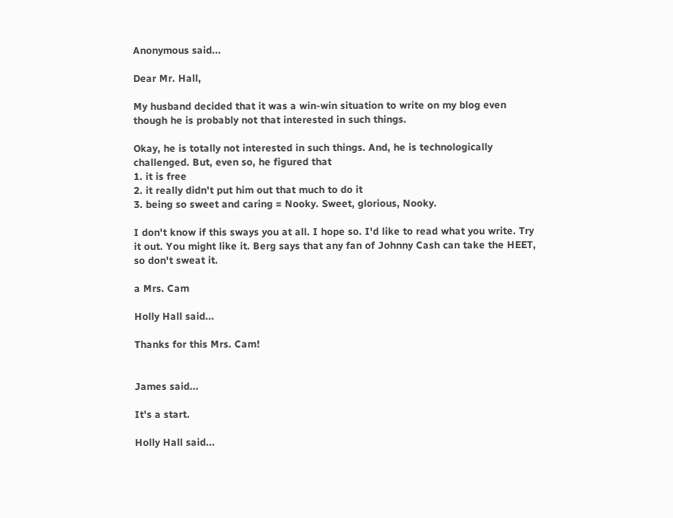Anonymous said...

Dear Mr. Hall,

My husband decided that it was a win-win situation to write on my blog even though he is probably not that interested in such things.

Okay, he is totally not interested in such things. And, he is technologically challenged. But, even so, he figured that
1. it is free
2. it really didn't put him out that much to do it
3. being so sweet and caring = Nooky. Sweet, glorious, Nooky.

I don't know if this sways you at all. I hope so. I'd like to read what you write. Try it out. You might like it. Berg says that any fan of Johnny Cash can take the HEET, so don't sweat it.

a Mrs. Cam

Holly Hall said...

Thanks for this Mrs. Cam!


James said...

It's a start.

Holly Hall said...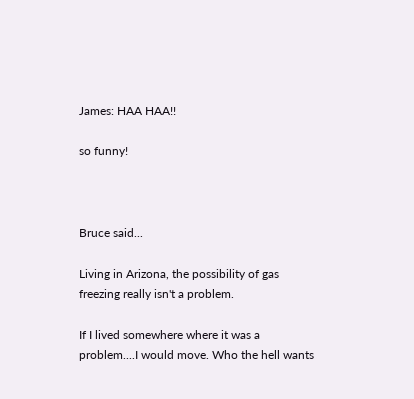James: HAA HAA!!

so funny!



Bruce said...

Living in Arizona, the possibility of gas freezing really isn't a problem.

If I lived somewhere where it was a problem....I would move. Who the hell wants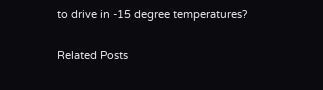to drive in -15 degree temperatures?

Related Posts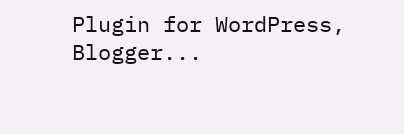Plugin for WordPress, Blogger...